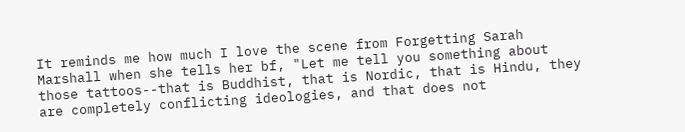It reminds me how much I love the scene from Forgetting Sarah Marshall when she tells her bf, "Let me tell you something about those tattoos--that is Buddhist, that is Nordic, that is Hindu, they are completely conflicting ideologies, and that does not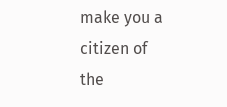make you a citizen of the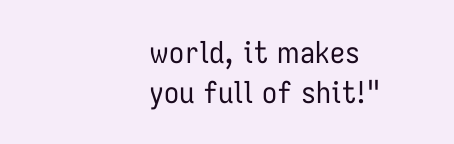world, it makes you full of shit!"